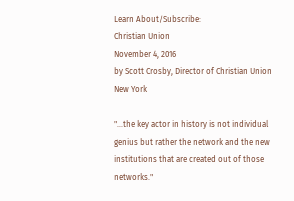Learn About/Subscribe:
Christian Union
November 4, 2016
by Scott Crosby, Director of Christian Union New York

"...the key actor in history is not individual genius but rather the network and the new institutions that are created out of those networks."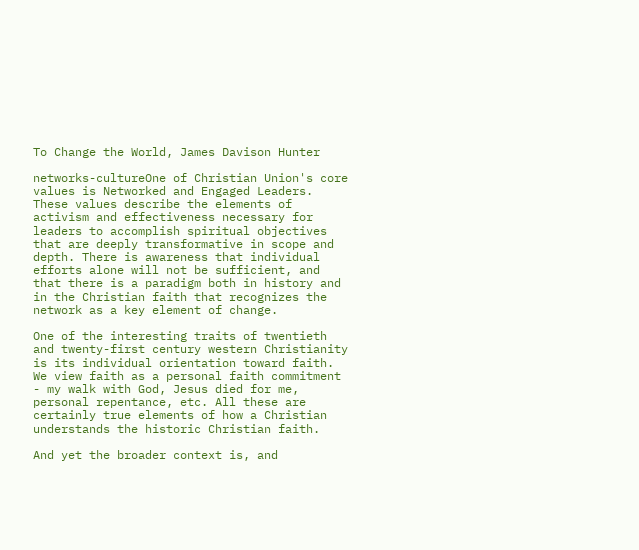To Change the World, James Davison Hunter

networks-cultureOne of Christian Union's core values is Networked and Engaged Leaders. These values describe the elements of activism and effectiveness necessary for leaders to accomplish spiritual objectives that are deeply transformative in scope and depth. There is awareness that individual efforts alone will not be sufficient, and that there is a paradigm both in history and in the Christian faith that recognizes the network as a key element of change.

One of the interesting traits of twentieth and twenty-first century western Christianity is its individual orientation toward faith. We view faith as a personal faith commitment - my walk with God, Jesus died for me, personal repentance, etc. All these are certainly true elements of how a Christian understands the historic Christian faith.

And yet the broader context is, and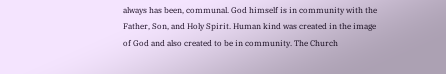always has been, communal. God himself is in community with the Father, Son, and Holy Spirit. Human kind was created in the image of God and also created to be in community. The Church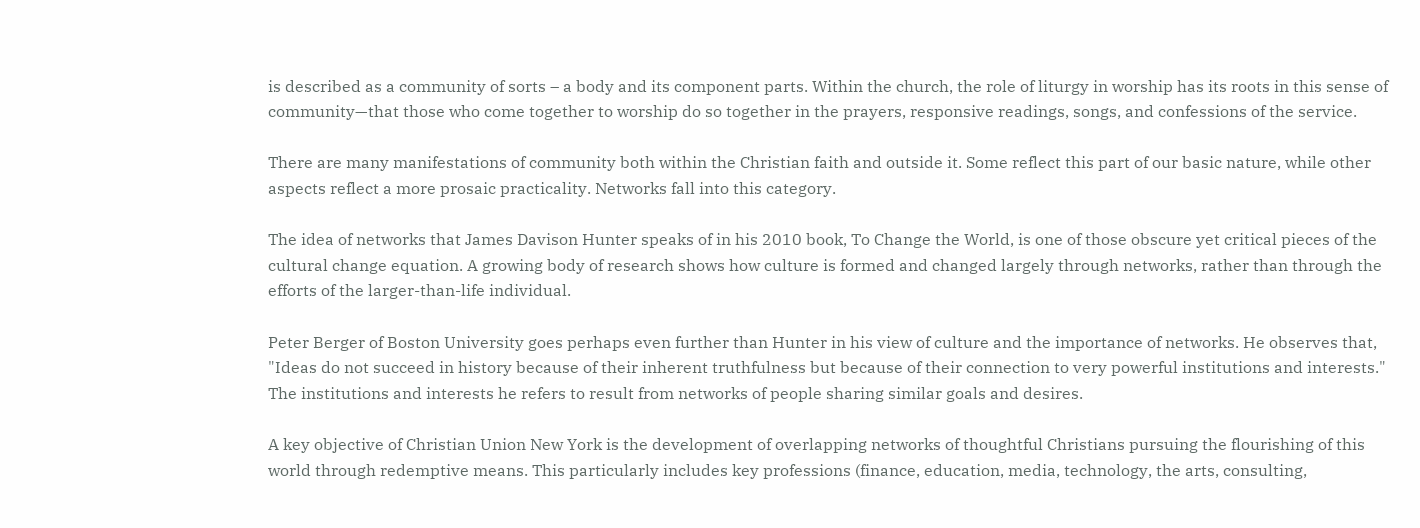is described as a community of sorts – a body and its component parts. Within the church, the role of liturgy in worship has its roots in this sense of community—that those who come together to worship do so together in the prayers, responsive readings, songs, and confessions of the service.

There are many manifestations of community both within the Christian faith and outside it. Some reflect this part of our basic nature, while other aspects reflect a more prosaic practicality. Networks fall into this category.

The idea of networks that James Davison Hunter speaks of in his 2010 book, To Change the World, is one of those obscure yet critical pieces of the cultural change equation. A growing body of research shows how culture is formed and changed largely through networks, rather than through the efforts of the larger-than-life individual.

Peter Berger of Boston University goes perhaps even further than Hunter in his view of culture and the importance of networks. He observes that, "Ideas do not succeed in history because of their inherent truthfulness but because of their connection to very powerful institutions and interests." The institutions and interests he refers to result from networks of people sharing similar goals and desires.

A key objective of Christian Union New York is the development of overlapping networks of thoughtful Christians pursuing the flourishing of this world through redemptive means. This particularly includes key professions (finance, education, media, technology, the arts, consulting,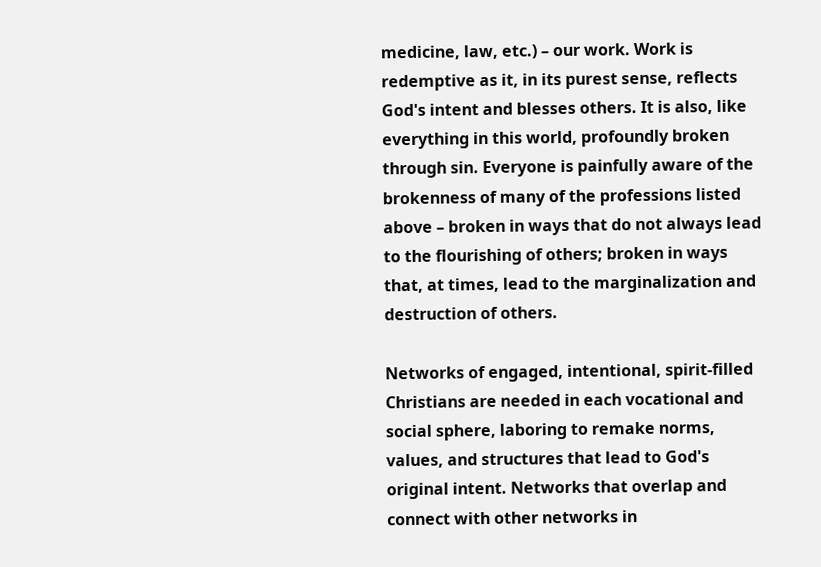medicine, law, etc.) – our work. Work is redemptive as it, in its purest sense, reflects God's intent and blesses others. It is also, like everything in this world, profoundly broken through sin. Everyone is painfully aware of the brokenness of many of the professions listed above – broken in ways that do not always lead to the flourishing of others; broken in ways that, at times, lead to the marginalization and destruction of others.

Networks of engaged, intentional, spirit-filled Christians are needed in each vocational and social sphere, laboring to remake norms, values, and structures that lead to God's original intent. Networks that overlap and connect with other networks in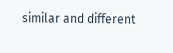similar and different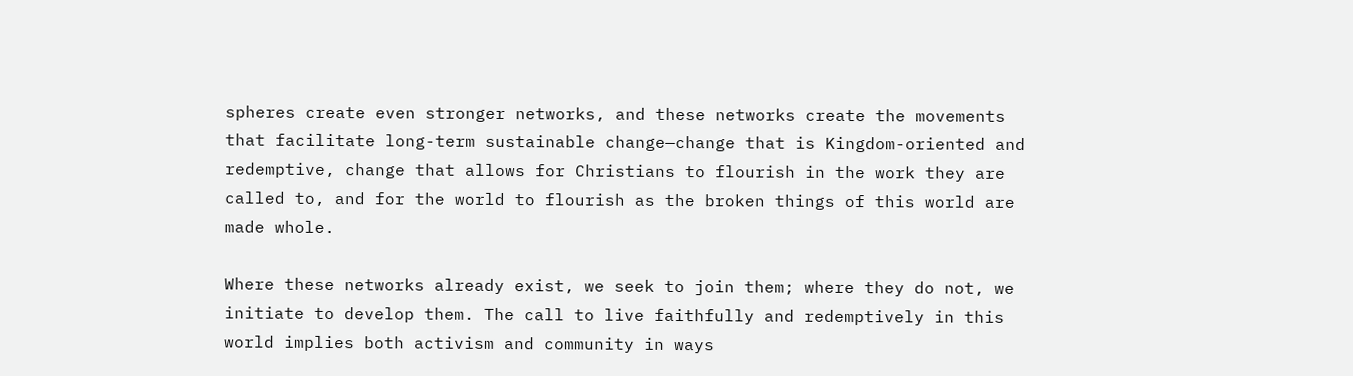spheres create even stronger networks, and these networks create the movements that facilitate long-term sustainable change—change that is Kingdom-oriented and redemptive, change that allows for Christians to flourish in the work they are called to, and for the world to flourish as the broken things of this world are made whole.

Where these networks already exist, we seek to join them; where they do not, we initiate to develop them. The call to live faithfully and redemptively in this world implies both activism and community in ways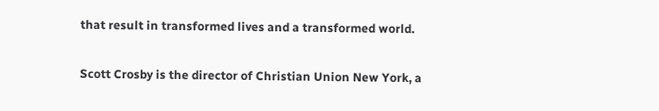that result in transformed lives and a transformed world.

Scott Crosby is the director of Christian Union New York, a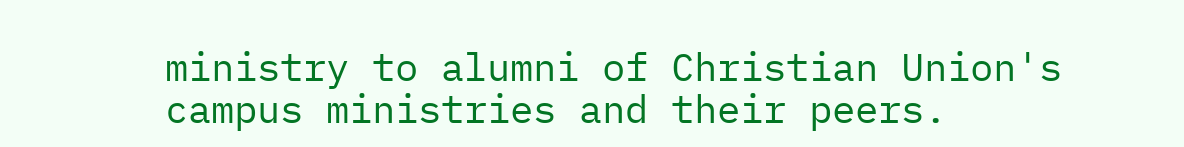ministry to alumni of Christian Union's campus ministries and their peers.